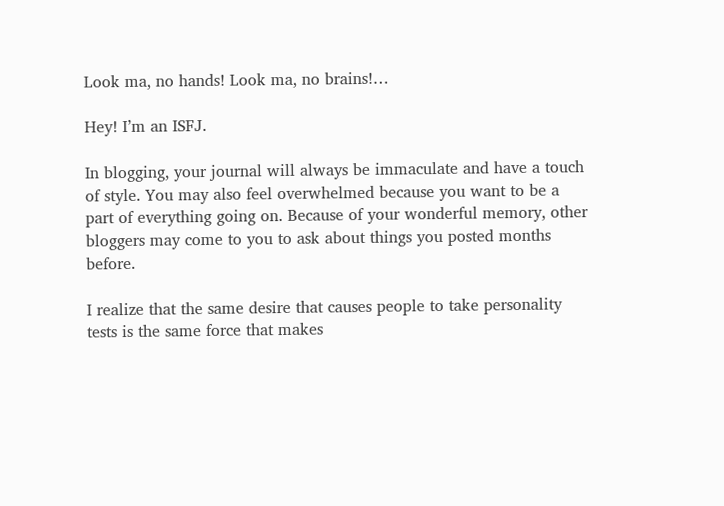Look ma, no hands! Look ma, no brains!…

Hey! I’m an ISFJ.

In blogging, your journal will always be immaculate and have a touch of style. You may also feel overwhelmed because you want to be a part of everything going on. Because of your wonderful memory, other bloggers may come to you to ask about things you posted months before.

I realize that the same desire that causes people to take personality tests is the same force that makes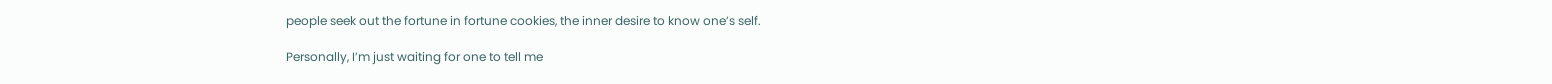people seek out the fortune in fortune cookies, the inner desire to know one’s self.

Personally, I’m just waiting for one to tell me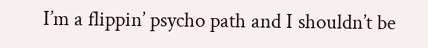I’m a flippin’ psycho path and I shouldn’t be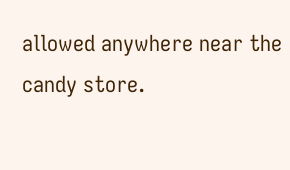allowed anywhere near the candy store.